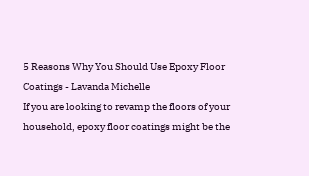5 Reasons Why You Should Use Epoxy Floor Coatings - Lavanda Michelle
If you are looking to revamp the floors of your household, epoxy floor coatings might be the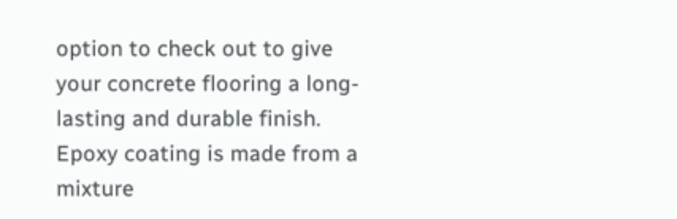option to check out to give your concrete flooring a long-lasting and durable finish. Epoxy coating is made from a mixture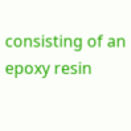consisting of an epoxy resin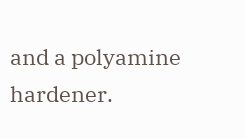and a polyamine hardener.